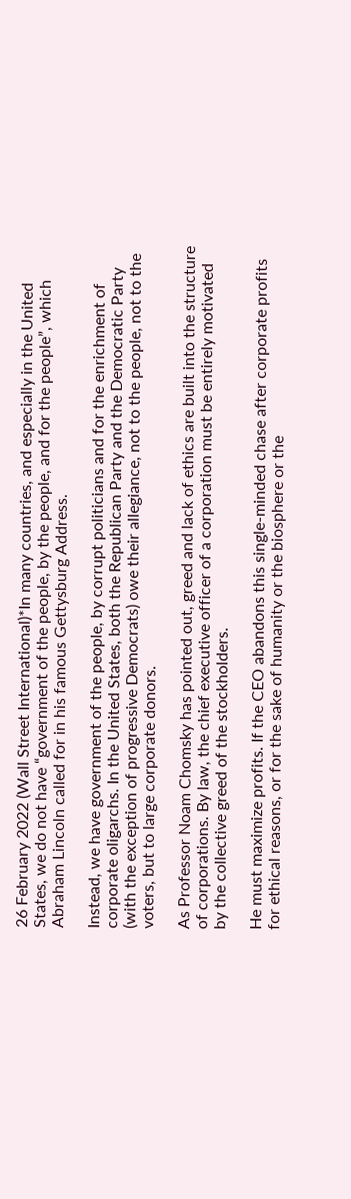26 February 2022 (Wall Street International)*In many countries, and especially in the United States, we do not have “government of the people, by the people, and for the people”, which Abraham Lincoln called for in his famous Gettysburg Address.

Instead, we have government of the people, by corrupt politicians and for the enrichment of corporate oligarchs. In the United States, both the Republican Party and the Democratic Party (with the exception of progressive Democrats) owe their allegiance, not to the people, not to the voters, but to large corporate donors.

As Professor Noam Chomsky has pointed out, greed and lack of ethics are built into the structure of corporations. By law, the chief executive officer of a corporation must be entirely motivated by the collective greed of the stockholders.

He must maximize profits. If the CEO abandons this single-minded chase after corporate profits for ethical reasons, or for the sake of humanity or the biosphere or the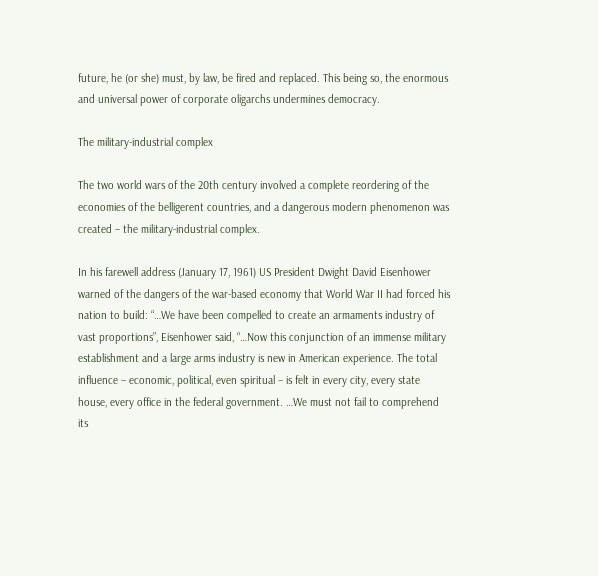future, he (or she) must, by law, be fired and replaced. This being so, the enormous and universal power of corporate oligarchs undermines democracy.

The military-industrial complex

The two world wars of the 20th century involved a complete reordering of the economies of the belligerent countries, and a dangerous modern phenomenon was created – the military-industrial complex.

In his farewell address (January 17, 1961) US President Dwight David Eisenhower warned of the dangers of the war-based economy that World War II had forced his nation to build: “…We have been compelled to create an armaments industry of vast proportions”, Eisenhower said, “…Now this conjunction of an immense military establishment and a large arms industry is new in American experience. The total influence – economic, political, even spiritual – is felt in every city, every state house, every office in the federal government. …We must not fail to comprehend its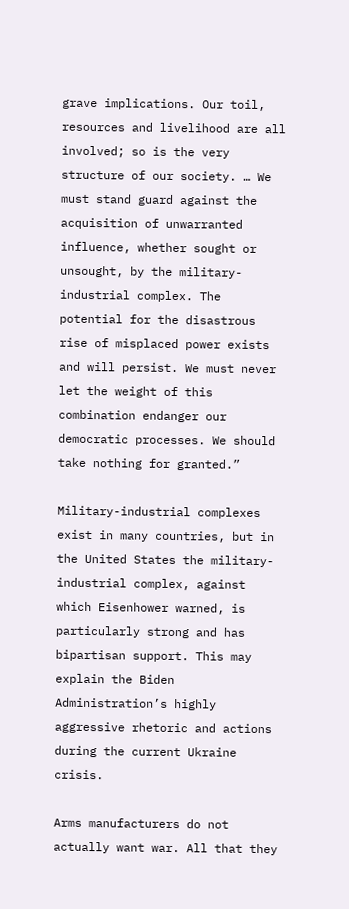grave implications. Our toil, resources and livelihood are all involved; so is the very structure of our society. … We must stand guard against the acquisition of unwarranted influence, whether sought or unsought, by the military-industrial complex. The potential for the disastrous rise of misplaced power exists and will persist. We must never let the weight of this combination endanger our democratic processes. We should take nothing for granted.”

Military-industrial complexes exist in many countries, but in the United States the military-industrial complex, against which Eisenhower warned, is particularly strong and has bipartisan support. This may explain the Biden Administration’s highly aggressive rhetoric and actions during the current Ukraine crisis.

Arms manufacturers do not actually want war. All that they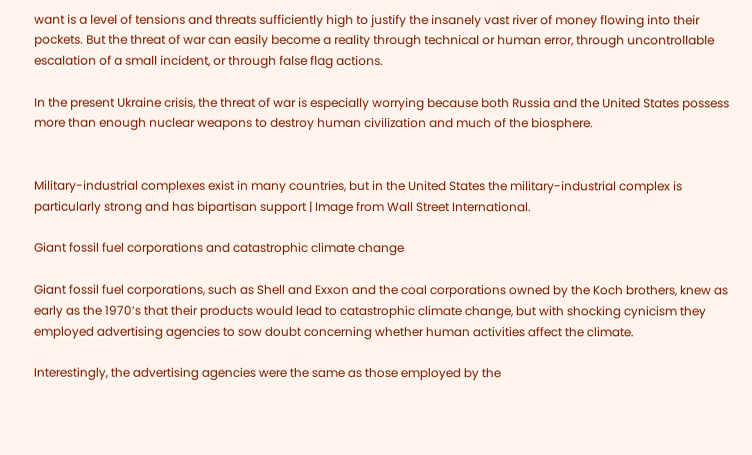want is a level of tensions and threats sufficiently high to justify the insanely vast river of money flowing into their pockets. But the threat of war can easily become a reality through technical or human error, through uncontrollable escalation of a small incident, or through false flag actions.

In the present Ukraine crisis, the threat of war is especially worrying because both Russia and the United States possess more than enough nuclear weapons to destroy human civilization and much of the biosphere.


Military-industrial complexes exist in many countries, but in the United States the military-industrial complex is particularly strong and has bipartisan support | Image from Wall Street International.

Giant fossil fuel corporations and catastrophic climate change

Giant fossil fuel corporations, such as Shell and Exxon and the coal corporations owned by the Koch brothers, knew as early as the 1970’s that their products would lead to catastrophic climate change, but with shocking cynicism they employed advertising agencies to sow doubt concerning whether human activities affect the climate.

Interestingly, the advertising agencies were the same as those employed by the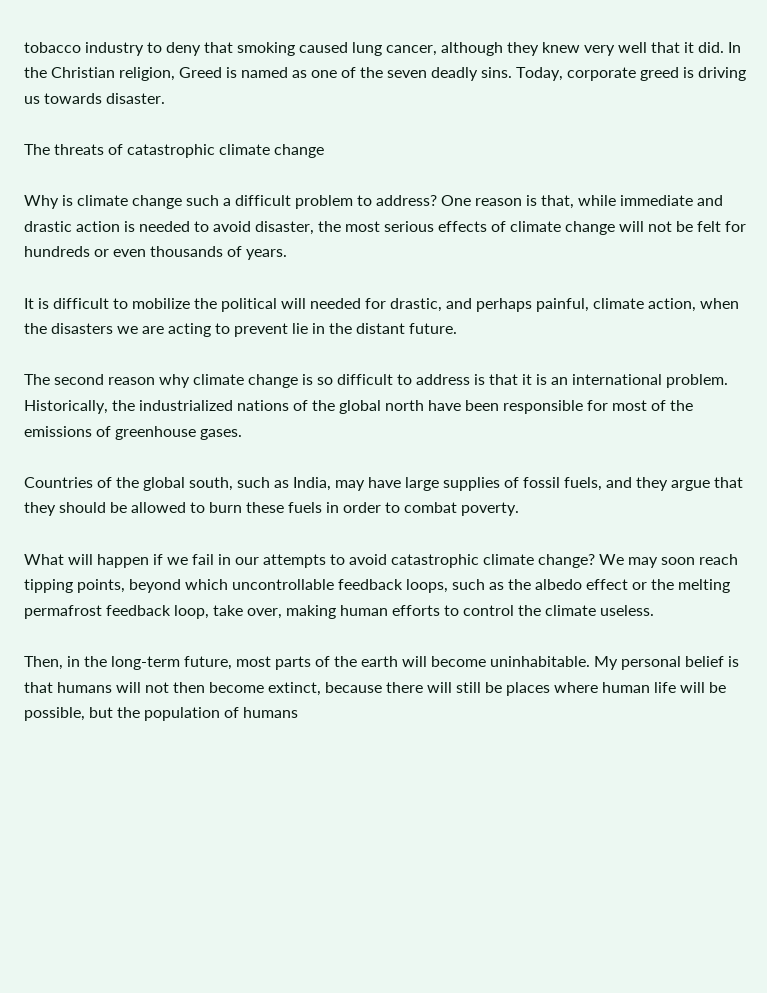tobacco industry to deny that smoking caused lung cancer, although they knew very well that it did. In the Christian religion, Greed is named as one of the seven deadly sins. Today, corporate greed is driving us towards disaster.

The threats of catastrophic climate change

Why is climate change such a difficult problem to address? One reason is that, while immediate and drastic action is needed to avoid disaster, the most serious effects of climate change will not be felt for hundreds or even thousands of years.

It is difficult to mobilize the political will needed for drastic, and perhaps painful, climate action, when the disasters we are acting to prevent lie in the distant future.

The second reason why climate change is so difficult to address is that it is an international problem. Historically, the industrialized nations of the global north have been responsible for most of the emissions of greenhouse gases.

Countries of the global south, such as India, may have large supplies of fossil fuels, and they argue that they should be allowed to burn these fuels in order to combat poverty.

What will happen if we fail in our attempts to avoid catastrophic climate change? We may soon reach tipping points, beyond which uncontrollable feedback loops, such as the albedo effect or the melting permafrost feedback loop, take over, making human efforts to control the climate useless.

Then, in the long-term future, most parts of the earth will become uninhabitable. My personal belief is that humans will not then become extinct, because there will still be places where human life will be possible, but the population of humans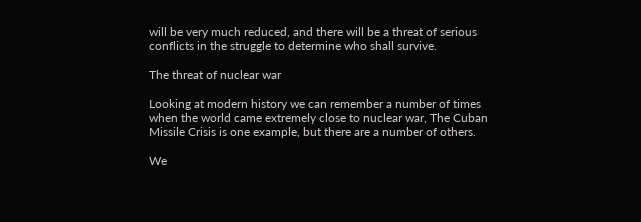will be very much reduced, and there will be a threat of serious conflicts in the struggle to determine who shall survive.

The threat of nuclear war

Looking at modern history we can remember a number of times when the world came extremely close to nuclear war, The Cuban Missile Crisis is one example, but there are a number of others.

We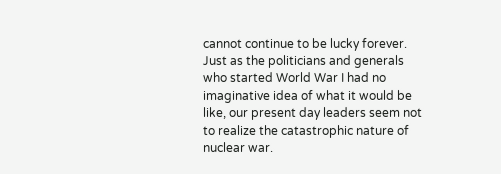cannot continue to be lucky forever. Just as the politicians and generals who started World War I had no imaginative idea of what it would be like, our present day leaders seem not to realize the catastrophic nature of nuclear war.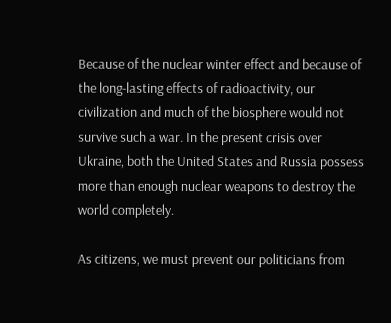Because of the nuclear winter effect and because of the long-lasting effects of radioactivity, our civilization and much of the biosphere would not survive such a war. In the present crisis over Ukraine, both the United States and Russia possess more than enough nuclear weapons to destroy the world completely.

As citizens, we must prevent our politicians from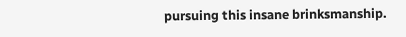pursuing this insane brinksmanship.